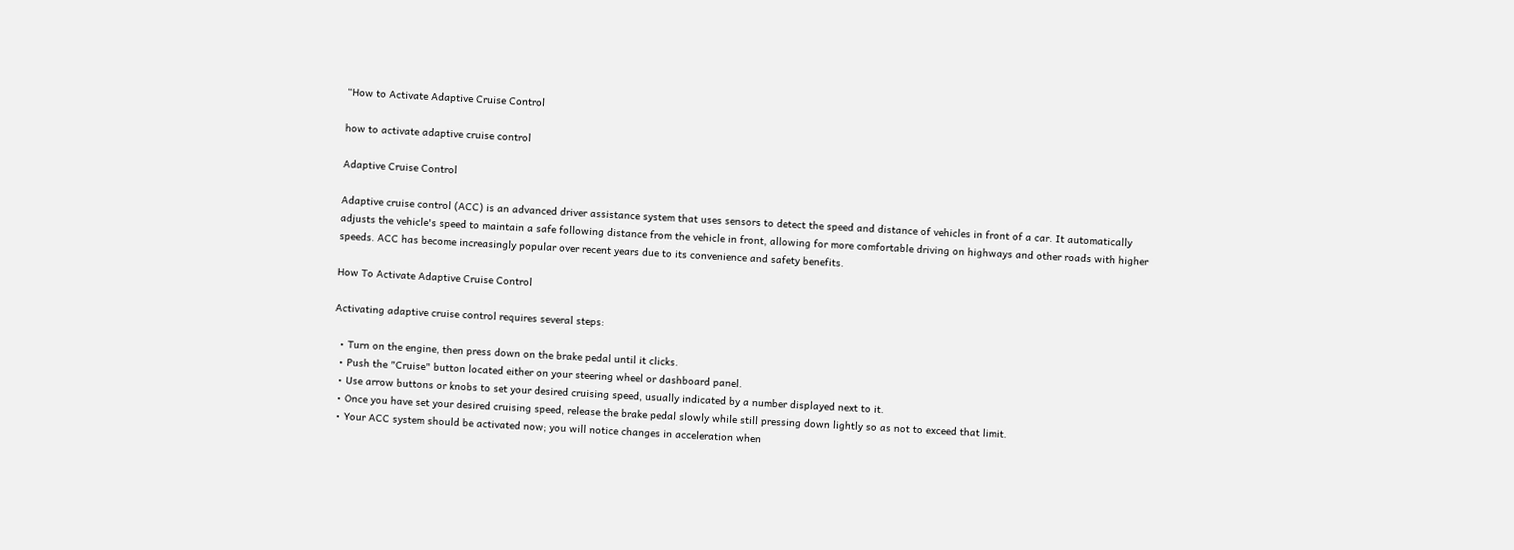“How to Activate Adaptive Cruise Control

how to activate adaptive cruise control

Adaptive Cruise Control

Adaptive cruise control (ACC) is an advanced driver assistance system that uses sensors to detect the speed and distance of vehicles in front of a car. It automatically adjusts the vehicle's speed to maintain a safe following distance from the vehicle in front, allowing for more comfortable driving on highways and other roads with higher speeds. ACC has become increasingly popular over recent years due to its convenience and safety benefits.

How To Activate Adaptive Cruise Control

Activating adaptive cruise control requires several steps:

  • Turn on the engine, then press down on the brake pedal until it clicks.
  • Push the "Cruise" button located either on your steering wheel or dashboard panel.
  • Use arrow buttons or knobs to set your desired cruising speed, usually indicated by a number displayed next to it.
  • Once you have set your desired cruising speed, release the brake pedal slowly while still pressing down lightly so as not to exceed that limit.
  • Your ACC system should be activated now; you will notice changes in acceleration when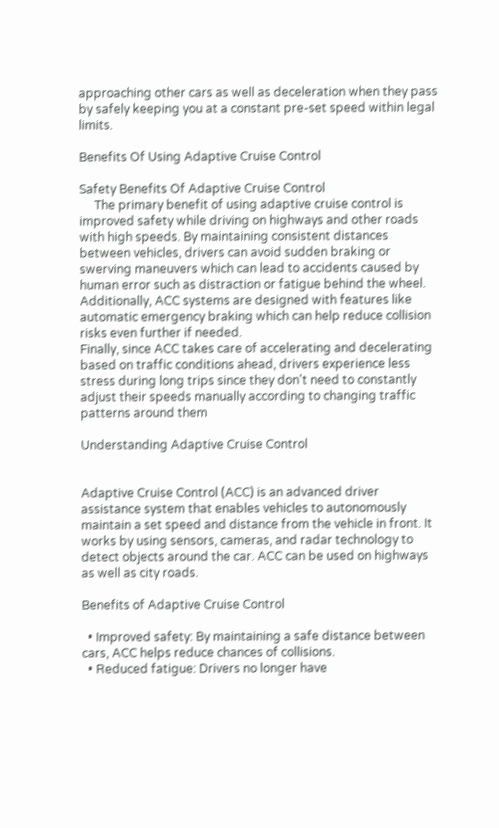approaching other cars as well as deceleration when they pass by safely keeping you at a constant pre-set speed within legal limits.

Benefits Of Using Adaptive Cruise Control

Safety Benefits Of Adaptive Cruise Control
     The primary benefit of using adaptive cruise control is improved safety while driving on highways and other roads with high speeds. By maintaining consistent distances between vehicles, drivers can avoid sudden braking or swerving maneuvers which can lead to accidents caused by human error such as distraction or fatigue behind the wheel.
Additionally, ACC systems are designed with features like automatic emergency braking which can help reduce collision risks even further if needed.
Finally, since ACC takes care of accelerating and decelerating based on traffic conditions ahead, drivers experience less stress during long trips since they don't need to constantly adjust their speeds manually according to changing traffic patterns around them

Understanding Adaptive Cruise Control


Adaptive Cruise Control (ACC) is an advanced driver assistance system that enables vehicles to autonomously maintain a set speed and distance from the vehicle in front. It works by using sensors, cameras, and radar technology to detect objects around the car. ACC can be used on highways as well as city roads.

Benefits of Adaptive Cruise Control

  • Improved safety: By maintaining a safe distance between cars, ACC helps reduce chances of collisions.
  • Reduced fatigue: Drivers no longer have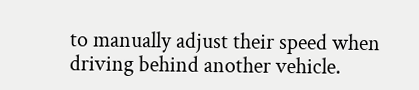to manually adjust their speed when driving behind another vehicle.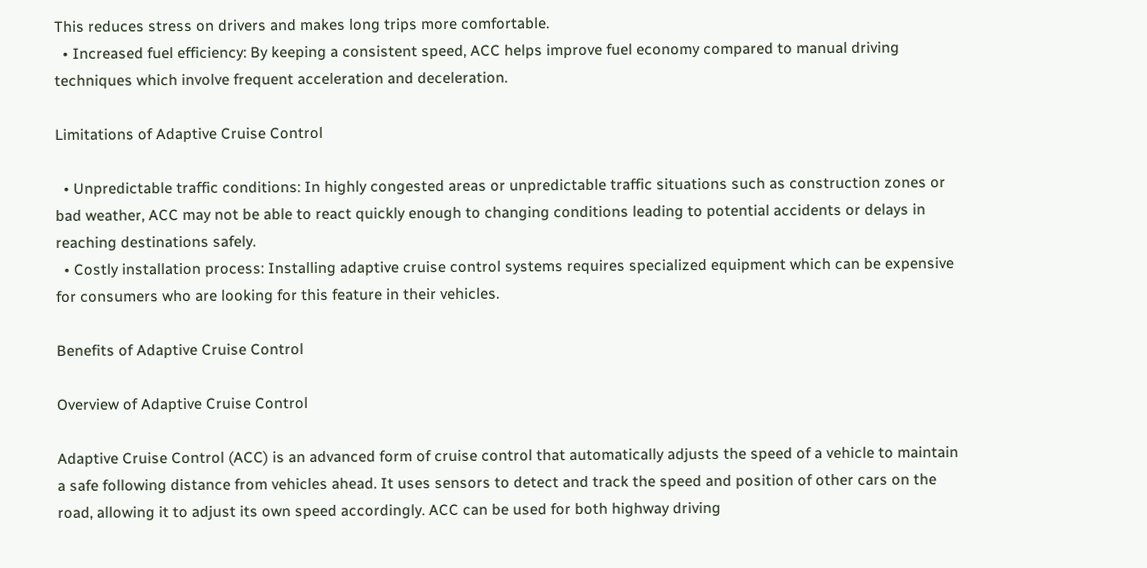This reduces stress on drivers and makes long trips more comfortable.
  • Increased fuel efficiency: By keeping a consistent speed, ACC helps improve fuel economy compared to manual driving techniques which involve frequent acceleration and deceleration.

Limitations of Adaptive Cruise Control

  • Unpredictable traffic conditions: In highly congested areas or unpredictable traffic situations such as construction zones or bad weather, ACC may not be able to react quickly enough to changing conditions leading to potential accidents or delays in reaching destinations safely.
  • Costly installation process: Installing adaptive cruise control systems requires specialized equipment which can be expensive for consumers who are looking for this feature in their vehicles.

Benefits of Adaptive Cruise Control

Overview of Adaptive Cruise Control

Adaptive Cruise Control (ACC) is an advanced form of cruise control that automatically adjusts the speed of a vehicle to maintain a safe following distance from vehicles ahead. It uses sensors to detect and track the speed and position of other cars on the road, allowing it to adjust its own speed accordingly. ACC can be used for both highway driving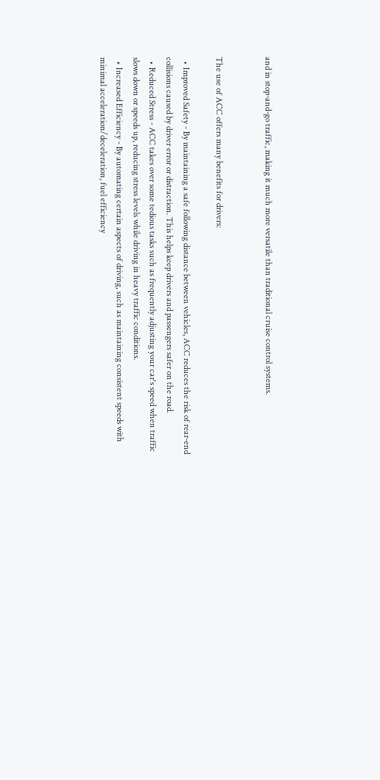and in stop-and-go traffic, making it much more versatile than traditional cruise control systems.


The use of ACC offers many benefits for drivers:

  • Improved Safety - By maintaining a safe following distance between vehicles, ACC reduces the risk of rear-end collisions caused by driver error or distraction. This helps keep drivers and passengers safer on the road.
  • Reduced Stress - ACC takes over some tedious tasks such as frequently adjusting your car's speed when traffic slows down or speeds up, reducing stress levels while driving in heavy traffic conditions.
  • Increased Efficiency - By automating certain aspects of driving, such as maintaining consistent speeds with minimal acceleration/deceleration, fuel efficiency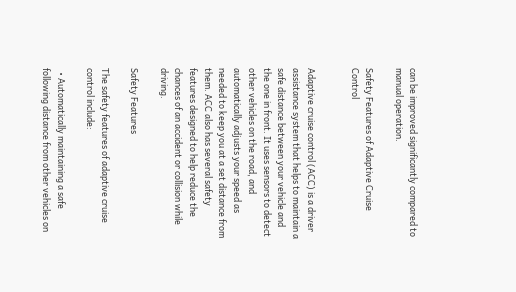can be improved significantly compared to manual operation.

Safety Features of Adaptive Cruise Control


Adaptive cruise control (ACC) is a driver assistance system that helps to maintain a safe distance between your vehicle and the one in front. It uses sensors to detect other vehicles on the road, and automatically adjusts your speed as needed to keep you at a set distance from them. ACC also has several safety features designed to help reduce the chances of an accident or collision while driving.

Safety Features

The safety features of adaptive cruise control include:

  • Automatically maintaining a safe following distance from other vehicles on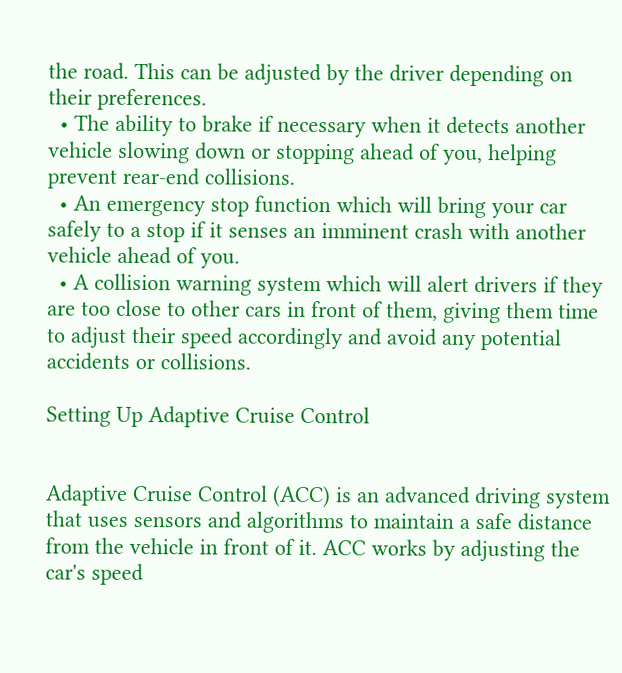the road. This can be adjusted by the driver depending on their preferences.
  • The ability to brake if necessary when it detects another vehicle slowing down or stopping ahead of you, helping prevent rear-end collisions.
  • An emergency stop function which will bring your car safely to a stop if it senses an imminent crash with another vehicle ahead of you.
  • A collision warning system which will alert drivers if they are too close to other cars in front of them, giving them time to adjust their speed accordingly and avoid any potential accidents or collisions.

Setting Up Adaptive Cruise Control


Adaptive Cruise Control (ACC) is an advanced driving system that uses sensors and algorithms to maintain a safe distance from the vehicle in front of it. ACC works by adjusting the car's speed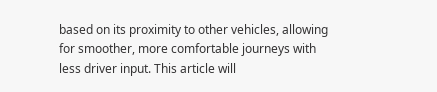based on its proximity to other vehicles, allowing for smoother, more comfortable journeys with less driver input. This article will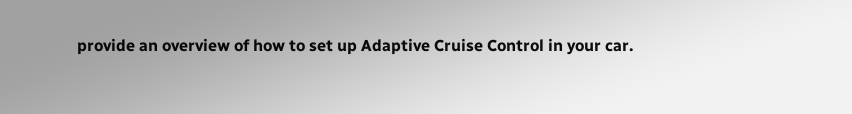provide an overview of how to set up Adaptive Cruise Control in your car.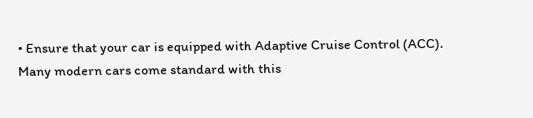• Ensure that your car is equipped with Adaptive Cruise Control (ACC). Many modern cars come standard with this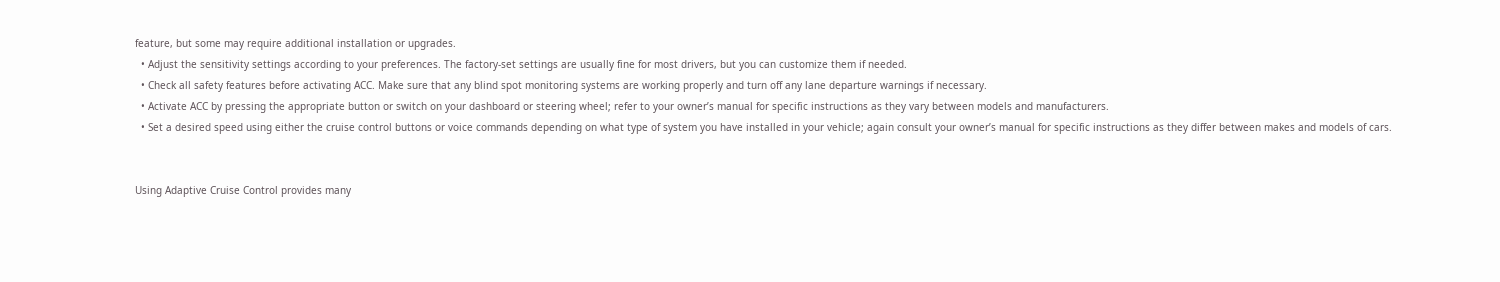feature, but some may require additional installation or upgrades.
  • Adjust the sensitivity settings according to your preferences. The factory-set settings are usually fine for most drivers, but you can customize them if needed.
  • Check all safety features before activating ACC. Make sure that any blind spot monitoring systems are working properly and turn off any lane departure warnings if necessary.
  • Activate ACC by pressing the appropriate button or switch on your dashboard or steering wheel; refer to your owner’s manual for specific instructions as they vary between models and manufacturers.
  • Set a desired speed using either the cruise control buttons or voice commands depending on what type of system you have installed in your vehicle; again consult your owner’s manual for specific instructions as they differ between makes and models of cars.


Using Adaptive Cruise Control provides many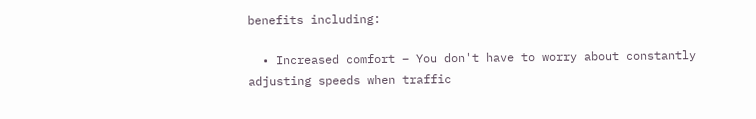benefits including:

  • Increased comfort – You don't have to worry about constantly adjusting speeds when traffic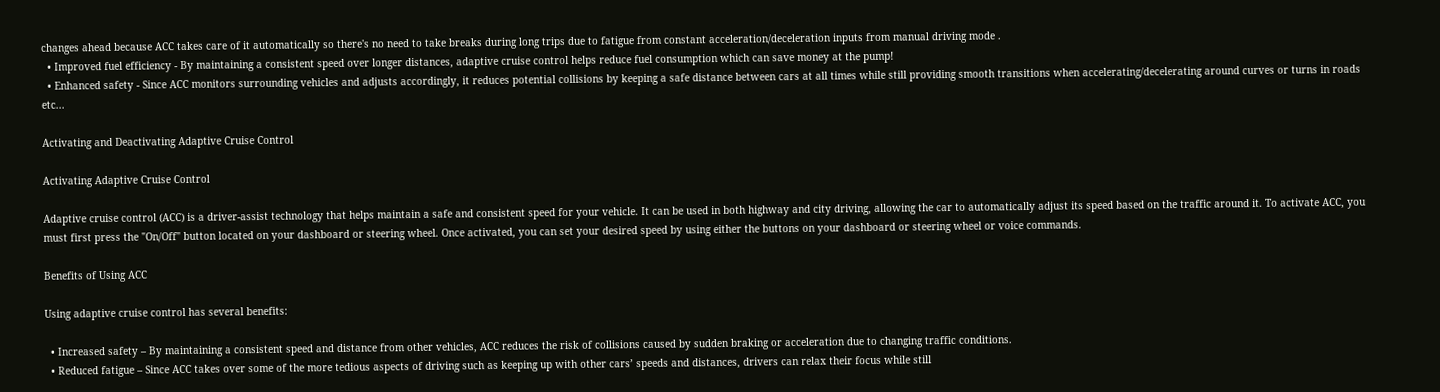changes ahead because ACC takes care of it automatically so there's no need to take breaks during long trips due to fatigue from constant acceleration/deceleration inputs from manual driving mode .
  • Improved fuel efficiency - By maintaining a consistent speed over longer distances, adaptive cruise control helps reduce fuel consumption which can save money at the pump!
  • Enhanced safety - Since ACC monitors surrounding vehicles and adjusts accordingly, it reduces potential collisions by keeping a safe distance between cars at all times while still providing smooth transitions when accelerating/decelerating around curves or turns in roads etc...

Activating and Deactivating Adaptive Cruise Control

Activating Adaptive Cruise Control

Adaptive cruise control (ACC) is a driver-assist technology that helps maintain a safe and consistent speed for your vehicle. It can be used in both highway and city driving, allowing the car to automatically adjust its speed based on the traffic around it. To activate ACC, you must first press the "On/Off" button located on your dashboard or steering wheel. Once activated, you can set your desired speed by using either the buttons on your dashboard or steering wheel or voice commands.

Benefits of Using ACC

Using adaptive cruise control has several benefits:

  • Increased safety – By maintaining a consistent speed and distance from other vehicles, ACC reduces the risk of collisions caused by sudden braking or acceleration due to changing traffic conditions.
  • Reduced fatigue – Since ACC takes over some of the more tedious aspects of driving such as keeping up with other cars’ speeds and distances, drivers can relax their focus while still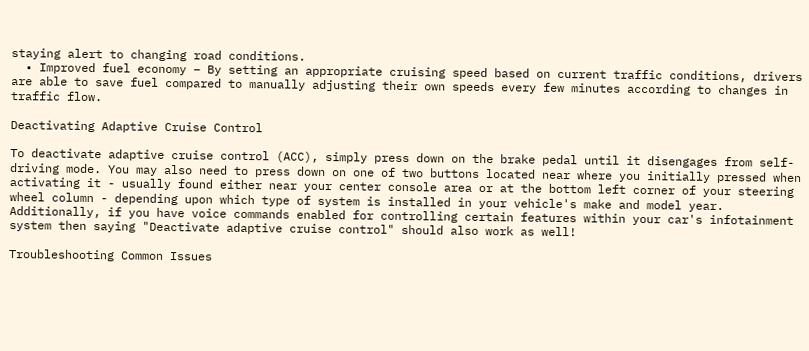staying alert to changing road conditions.
  • Improved fuel economy – By setting an appropriate cruising speed based on current traffic conditions, drivers are able to save fuel compared to manually adjusting their own speeds every few minutes according to changes in traffic flow.

Deactivating Adaptive Cruise Control

To deactivate adaptive cruise control (ACC), simply press down on the brake pedal until it disengages from self-driving mode. You may also need to press down on one of two buttons located near where you initially pressed when activating it - usually found either near your center console area or at the bottom left corner of your steering wheel column - depending upon which type of system is installed in your vehicle's make and model year. Additionally, if you have voice commands enabled for controlling certain features within your car's infotainment system then saying "Deactivate adaptive cruise control" should also work as well!

Troubleshooting Common Issues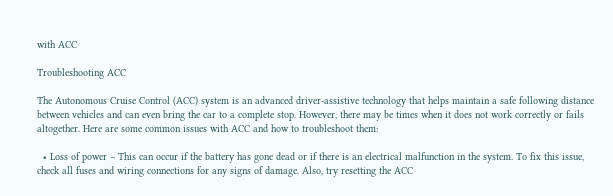with ACC

Troubleshooting ACC

The Autonomous Cruise Control (ACC) system is an advanced driver-assistive technology that helps maintain a safe following distance between vehicles and can even bring the car to a complete stop. However, there may be times when it does not work correctly or fails altogether. Here are some common issues with ACC and how to troubleshoot them:

  • Loss of power – This can occur if the battery has gone dead or if there is an electrical malfunction in the system. To fix this issue, check all fuses and wiring connections for any signs of damage. Also, try resetting the ACC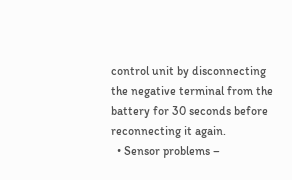control unit by disconnecting the negative terminal from the battery for 30 seconds before reconnecting it again.
  • Sensor problems –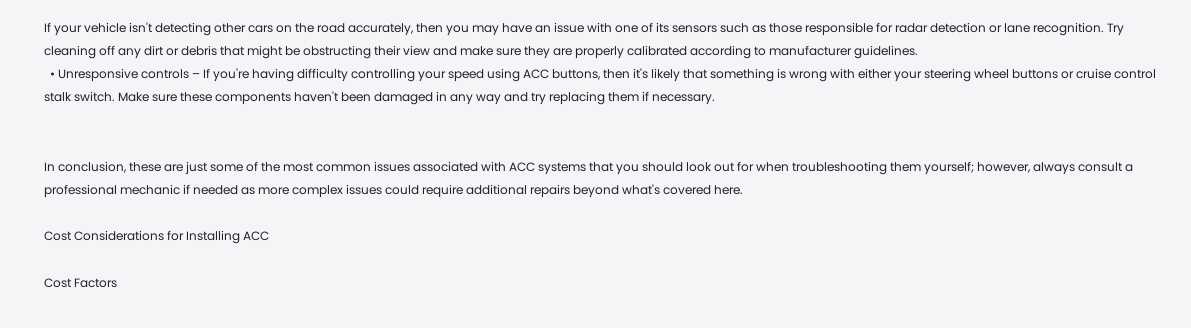If your vehicle isn't detecting other cars on the road accurately, then you may have an issue with one of its sensors such as those responsible for radar detection or lane recognition. Try cleaning off any dirt or debris that might be obstructing their view and make sure they are properly calibrated according to manufacturer guidelines.
  • Unresponsive controls – If you're having difficulty controlling your speed using ACC buttons, then it's likely that something is wrong with either your steering wheel buttons or cruise control stalk switch. Make sure these components haven't been damaged in any way and try replacing them if necessary.


In conclusion, these are just some of the most common issues associated with ACC systems that you should look out for when troubleshooting them yourself; however, always consult a professional mechanic if needed as more complex issues could require additional repairs beyond what's covered here.

Cost Considerations for Installing ACC

Cost Factors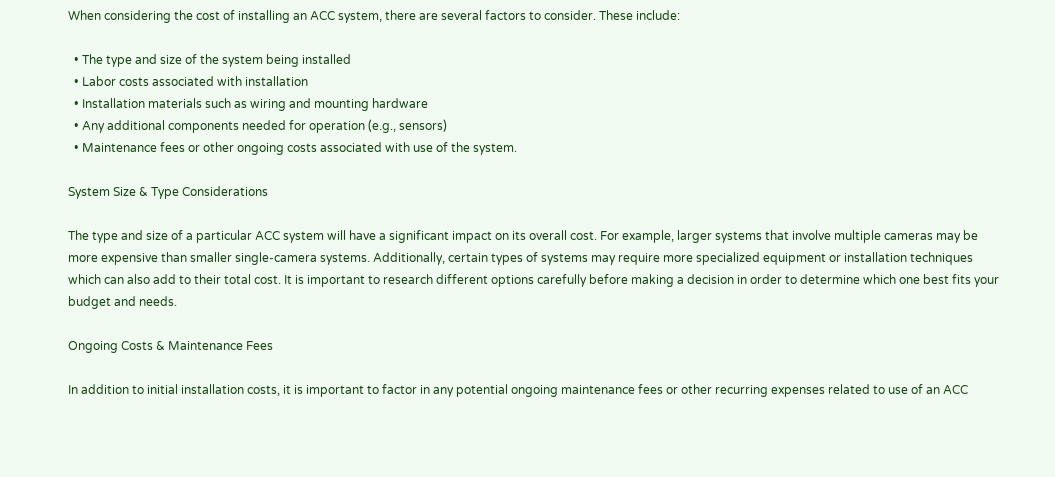When considering the cost of installing an ACC system, there are several factors to consider. These include:

  • The type and size of the system being installed
  • Labor costs associated with installation
  • Installation materials such as wiring and mounting hardware
  • Any additional components needed for operation (e.g., sensors)
  • Maintenance fees or other ongoing costs associated with use of the system.

System Size & Type Considerations

The type and size of a particular ACC system will have a significant impact on its overall cost. For example, larger systems that involve multiple cameras may be more expensive than smaller single-camera systems. Additionally, certain types of systems may require more specialized equipment or installation techniques which can also add to their total cost. It is important to research different options carefully before making a decision in order to determine which one best fits your budget and needs.

Ongoing Costs & Maintenance Fees

In addition to initial installation costs, it is important to factor in any potential ongoing maintenance fees or other recurring expenses related to use of an ACC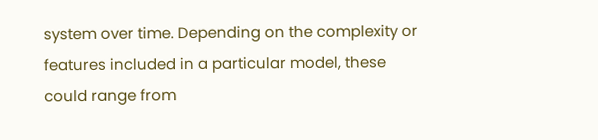system over time. Depending on the complexity or features included in a particular model, these could range from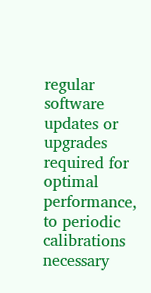regular software updates or upgrades required for optimal performance, to periodic calibrations necessary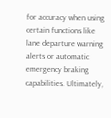for accuracy when using certain functions like lane departure warning alerts or automatic emergency braking capabilities. Ultimately,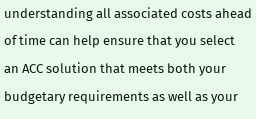understanding all associated costs ahead of time can help ensure that you select an ACC solution that meets both your budgetary requirements as well as your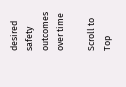desired safety outcomes over time

Scroll to Top